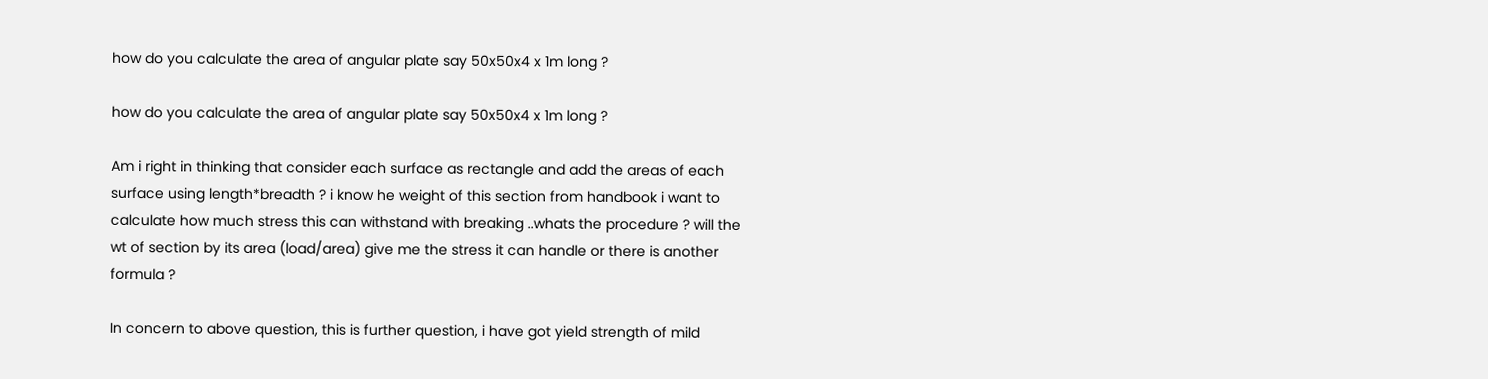how do you calculate the area of angular plate say 50x50x4 x 1m long ?

how do you calculate the area of angular plate say 50x50x4 x 1m long ?

Am i right in thinking that consider each surface as rectangle and add the areas of each surface using length*breadth ? i know he weight of this section from handbook i want to calculate how much stress this can withstand with breaking ..whats the procedure ? will the wt of section by its area (load/area) give me the stress it can handle or there is another formula ?

In concern to above question, this is further question, i have got yield strength of mild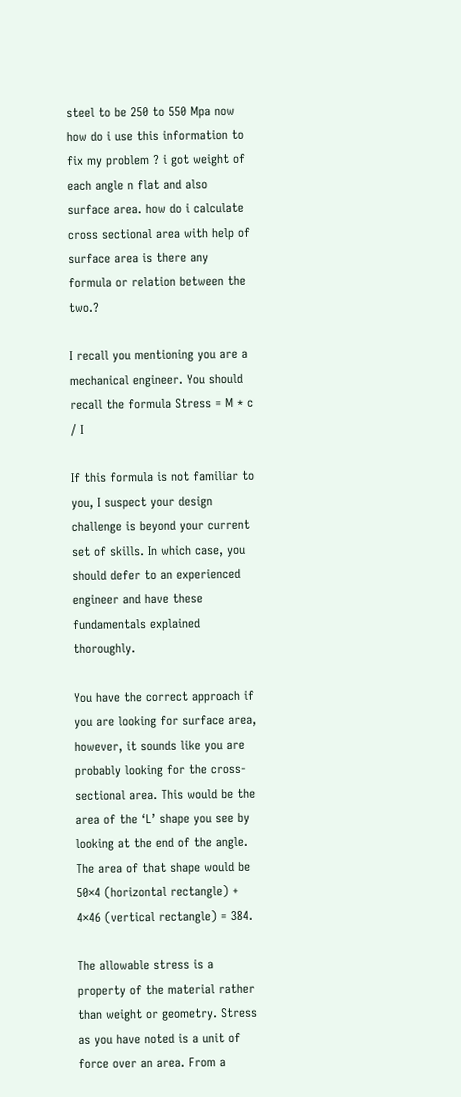steel to be 250 to 550 Mpa now how do i use this information to fix my problem ? i got weight of each angle n flat and also surface area. how do i calculate cross sectional area with help of surface area is there any formula or relation between the two.?

I recall you mentioning you are a mechanical engineer. You should recall the formula Stress = M * c / I

If this formula is not familiar to you, I suspect your design challenge is beyond your current set of skills. In which case, you should defer to an experienced engineer and have these fundamentals explained thoroughly.

You have the correct approach if you are looking for surface area, however, it sounds like you are probably looking for the cross-sectional area. This would be the area of the ‘L’ shape you see by looking at the end of the angle. The area of that shape would be 50×4 (horizontal rectangle) + 4×46 (vertical rectangle) = 384.

The allowable stress is a property of the material rather than weight or geometry. Stress as you have noted is a unit of force over an area. From a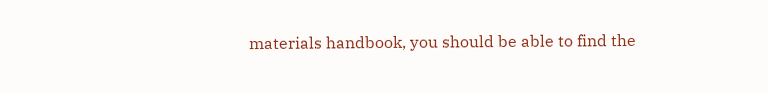materials handbook, you should be able to find the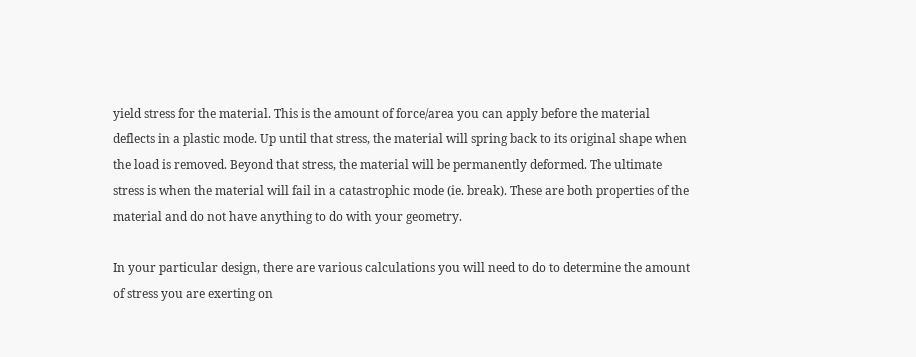yield stress for the material. This is the amount of force/area you can apply before the material deflects in a plastic mode. Up until that stress, the material will spring back to its original shape when the load is removed. Beyond that stress, the material will be permanently deformed. The ultimate stress is when the material will fail in a catastrophic mode (ie. break). These are both properties of the material and do not have anything to do with your geometry.

In your particular design, there are various calculations you will need to do to determine the amount of stress you are exerting on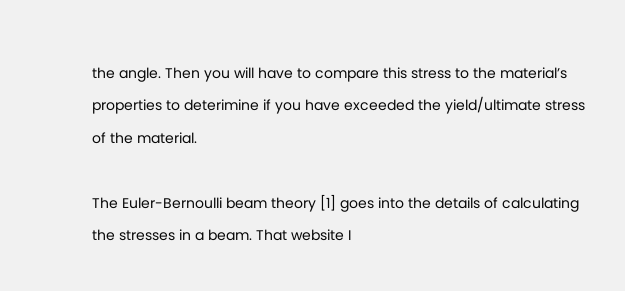the angle. Then you will have to compare this stress to the material’s properties to deterimine if you have exceeded the yield/ultimate stress of the material.

The Euler-Bernoulli beam theory [1] goes into the details of calculating the stresses in a beam. That website I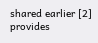shared earlier [2] provides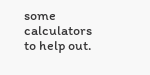some calculators to help out.